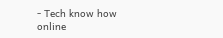- Tech know how online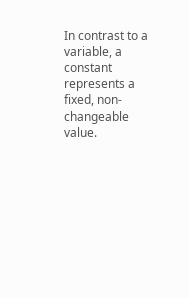In contrast to a variable, a constant represents a fixed, non-changeable value.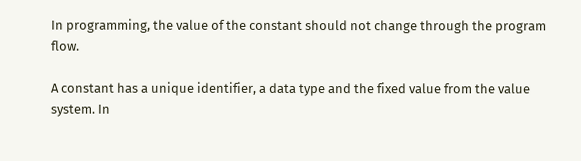In programming, the value of the constant should not change through the program flow.

A constant has a unique identifier, a data type and the fixed value from the value system. In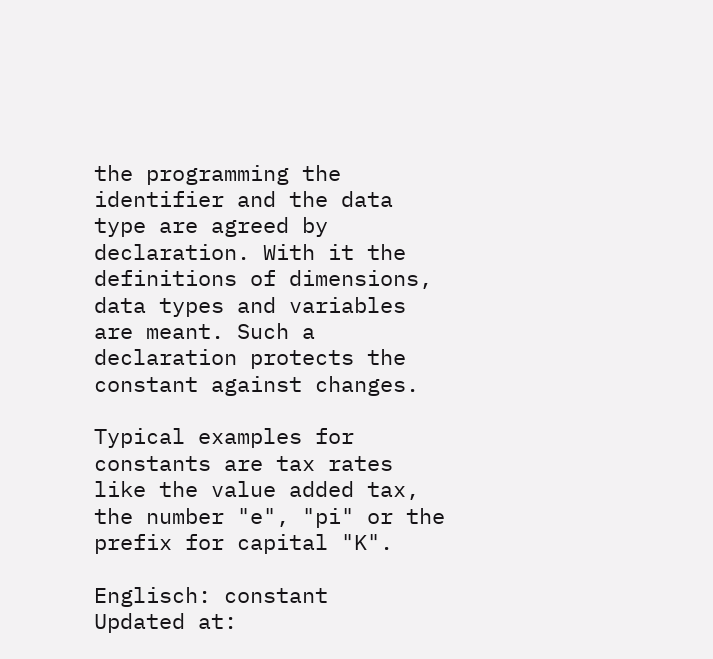the programming the identifier and the data type are agreed by declaration. With it the definitions of dimensions, data types and variables are meant. Such a declaration protects the constant against changes.

Typical examples for constants are tax rates like the value added tax, the number "e", "pi" or the prefix for capital "K".

Englisch: constant
Updated at: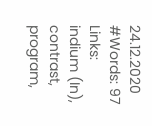24.12.2020
#Words: 97
Links: indium (In), contrast, program,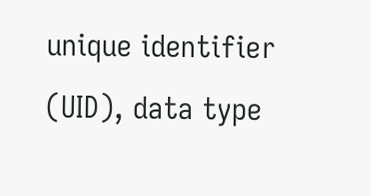unique identifier (UID), data type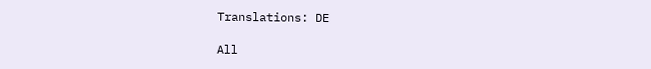Translations: DE

All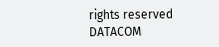rights reserved DATACOM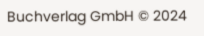Buchverlag GmbH © 2024